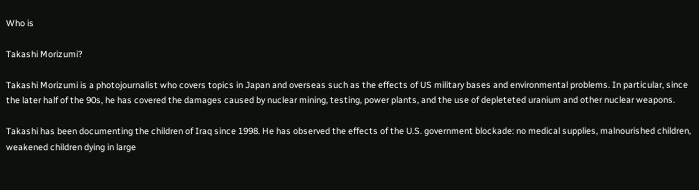Who is

Takashi Morizumi?

Takashi Morizumi is a photojournalist who covers topics in Japan and overseas such as the effects of US military bases and environmental problems. In particular, since the later half of the 90s, he has covered the damages caused by nuclear mining, testing, power plants, and the use of depleteted uranium and other nuclear weapons.

Takashi has been documenting the children of Iraq since 1998. He has observed the effects of the U.S. government blockade: no medical supplies, malnourished children, weakened children dying in large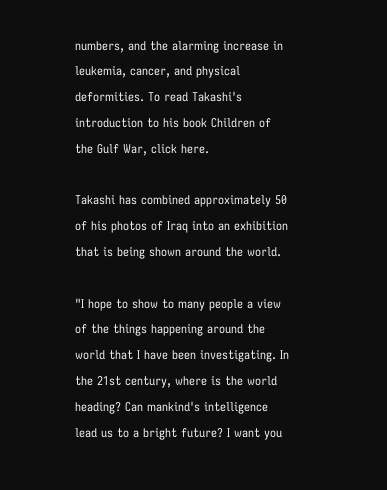numbers, and the alarming increase in leukemia, cancer, and physical deformities. To read Takashi's introduction to his book Children of the Gulf War, click here.

Takashi has combined approximately 50 of his photos of Iraq into an exhibition that is being shown around the world.

"I hope to show to many people a view of the things happening around the world that I have been investigating. In the 21st century, where is the world heading? Can mankind's intelligence lead us to a bright future? I want you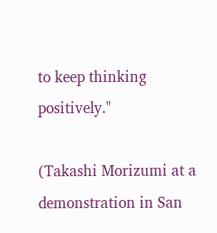to keep thinking positively."

(Takashi Morizumi at a demonstration in San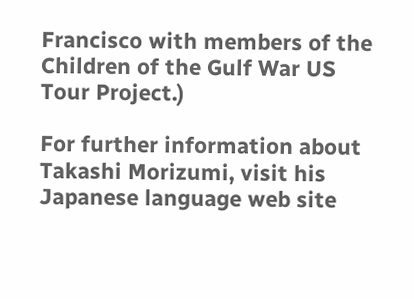Francisco with members of the Children of the Gulf War US Tour Project.)

For further information about Takashi Morizumi, visit his Japanese language web site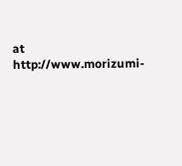at http://www.morizumi-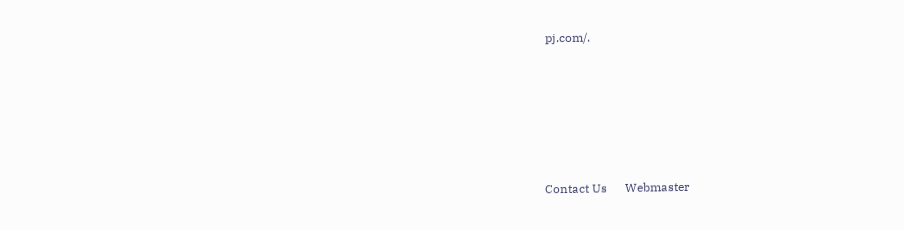pj.com/.








Contact Us      Webmaster